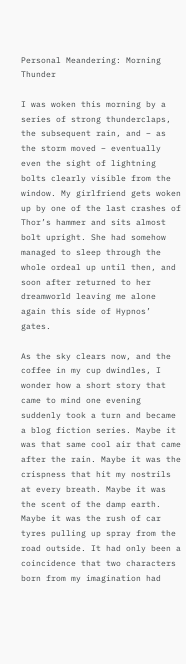Personal Meandering: Morning Thunder

I was woken this morning by a series of strong thunderclaps, the subsequent rain, and – as the storm moved – eventually even the sight of lightning bolts clearly visible from the window. My girlfriend gets woken up by one of the last crashes of Thor’s hammer and sits almost bolt upright. She had somehow managed to sleep through the whole ordeal up until then, and soon after returned to her dreamworld leaving me alone again this side of Hypnos’ gates.

As the sky clears now, and the coffee in my cup dwindles, I wonder how a short story that came to mind one evening suddenly took a turn and became a blog fiction series. Maybe it was that same cool air that came after the rain. Maybe it was the crispness that hit my nostrils at every breath. Maybe it was the scent of the damp earth. Maybe it was the rush of car tyres pulling up spray from the road outside. It had only been a coincidence that two characters born from my imagination had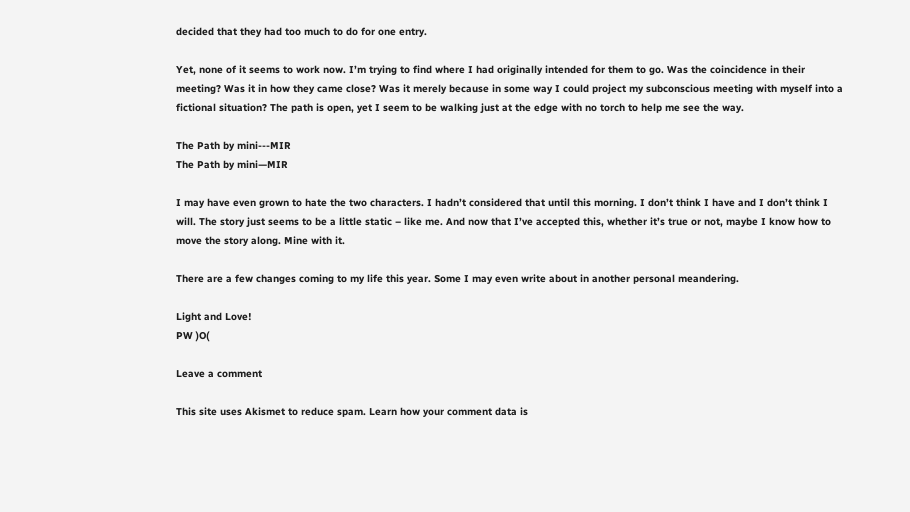decided that they had too much to do for one entry.

Yet, none of it seems to work now. I’m trying to find where I had originally intended for them to go. Was the coincidence in their meeting? Was it in how they came close? Was it merely because in some way I could project my subconscious meeting with myself into a fictional situation? The path is open, yet I seem to be walking just at the edge with no torch to help me see the way.

The Path by mini---MIR
The Path by mini—MIR

I may have even grown to hate the two characters. I hadn’t considered that until this morning. I don’t think I have and I don’t think I will. The story just seems to be a little static – like me. And now that I’ve accepted this, whether it’s true or not, maybe I know how to move the story along. Mine with it.

There are a few changes coming to my life this year. Some I may even write about in another personal meandering.

Light and Love!
PW )O(

Leave a comment

This site uses Akismet to reduce spam. Learn how your comment data is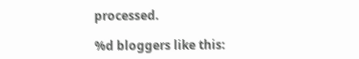processed.

%d bloggers like this: